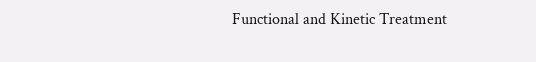Functional and Kinetic Treatment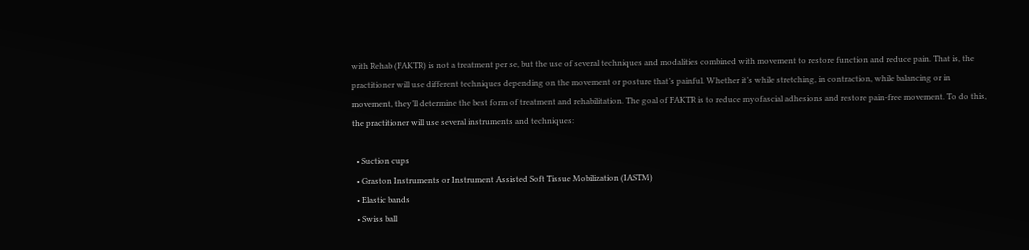with Rehab (FAKTR) is not a treatment per se, but the use of several techniques and modalities combined with movement to restore function and reduce pain. That is, the practitioner will use different techniques depending on the movement or posture that’s painful. Whether it’s while stretching, in contraction, while balancing or in movement, they’ll determine the best form of treatment and rehabilitation. The goal of FAKTR is to reduce myofascial adhesions and restore pain-free movement. To do this, the practitioner will use several instruments and techniques:

  • Suction cups
  • Graston Instruments or Instrument Assisted Soft Tissue Mobilization (IASTM)
  • Elastic bands
  • Swiss ball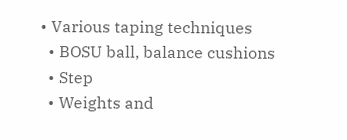• Various taping techniques
  • BOSU ball, balance cushions
  • Step
  • Weights and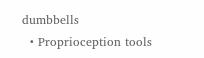dumbbells
  • Proprioception tools